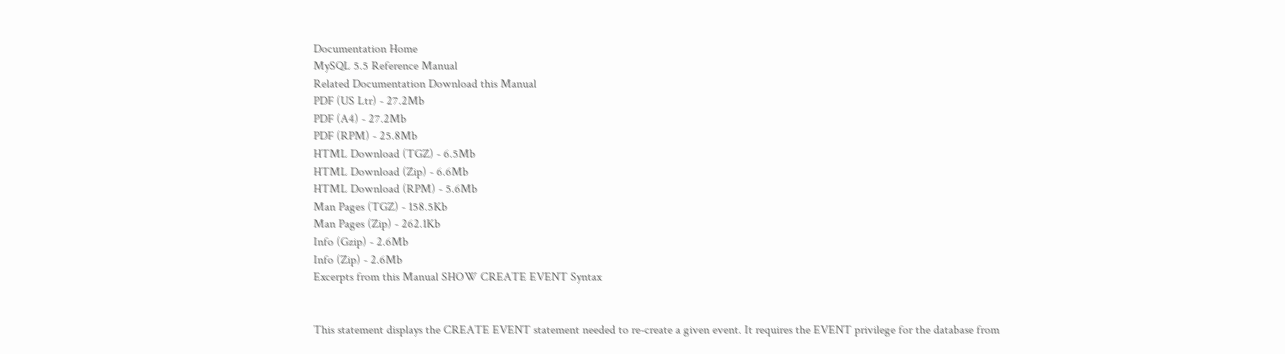Documentation Home
MySQL 5.5 Reference Manual
Related Documentation Download this Manual
PDF (US Ltr) - 27.2Mb
PDF (A4) - 27.2Mb
PDF (RPM) - 25.8Mb
HTML Download (TGZ) - 6.5Mb
HTML Download (Zip) - 6.6Mb
HTML Download (RPM) - 5.6Mb
Man Pages (TGZ) - 158.5Kb
Man Pages (Zip) - 262.1Kb
Info (Gzip) - 2.6Mb
Info (Zip) - 2.6Mb
Excerpts from this Manual SHOW CREATE EVENT Syntax


This statement displays the CREATE EVENT statement needed to re-create a given event. It requires the EVENT privilege for the database from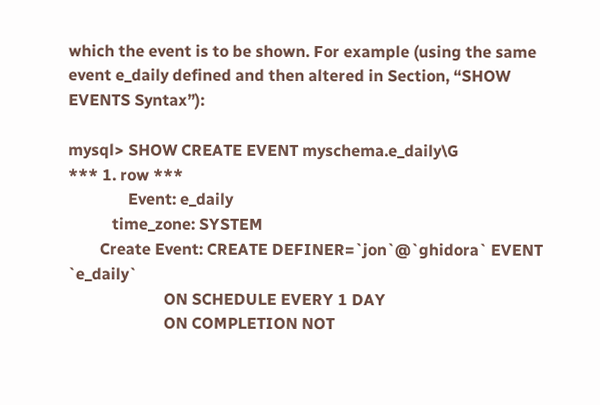which the event is to be shown. For example (using the same event e_daily defined and then altered in Section, “SHOW EVENTS Syntax”):

mysql> SHOW CREATE EVENT myschema.e_daily\G
*** 1. row ***
               Event: e_daily
           time_zone: SYSTEM
        Create Event: CREATE DEFINER=`jon`@`ghidora` EVENT `e_daily`
                        ON SCHEDULE EVERY 1 DAY
                        ON COMPLETION NOT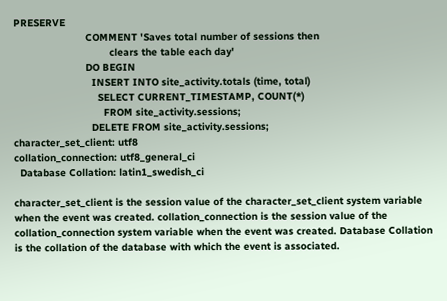PRESERVE
                        COMMENT 'Saves total number of sessions then
                                clears the table each day'
                        DO BEGIN
                          INSERT INTO site_activity.totals (time, total)
                            SELECT CURRENT_TIMESTAMP, COUNT(*)
                              FROM site_activity.sessions;
                          DELETE FROM site_activity.sessions;
character_set_client: utf8
collation_connection: utf8_general_ci
  Database Collation: latin1_swedish_ci

character_set_client is the session value of the character_set_client system variable when the event was created. collation_connection is the session value of the collation_connection system variable when the event was created. Database Collation is the collation of the database with which the event is associated.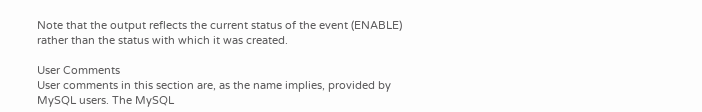Note that the output reflects the current status of the event (ENABLE) rather than the status with which it was created.

User Comments
User comments in this section are, as the name implies, provided by MySQL users. The MySQL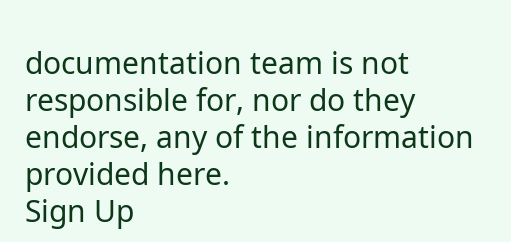documentation team is not responsible for, nor do they endorse, any of the information provided here.
Sign Up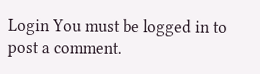Login You must be logged in to post a comment.